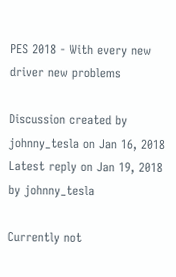PES 2018 - With every new driver new problems

Discussion created by johnny_tesla on Jan 16, 2018
Latest reply on Jan 19, 2018 by johnny_tesla

Currently not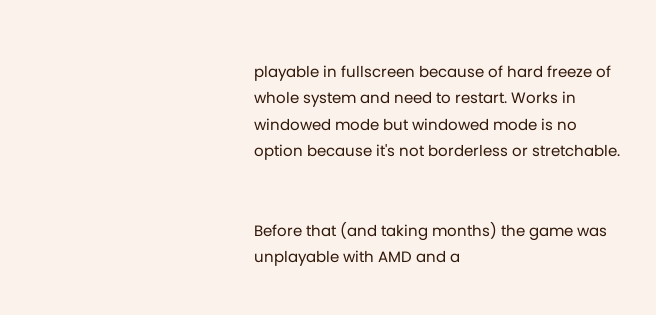playable in fullscreen because of hard freeze of whole system and need to restart. Works in windowed mode but windowed mode is no option because it's not borderless or stretchable.


Before that (and taking months) the game was unplayable with AMD and a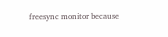freesync monitor because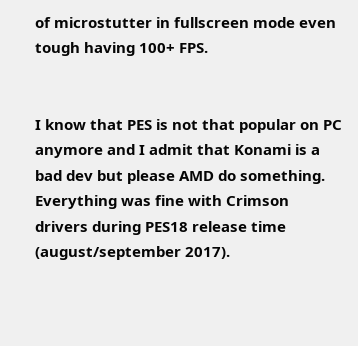of microstutter in fullscreen mode even tough having 100+ FPS.


I know that PES is not that popular on PC anymore and I admit that Konami is a bad dev but please AMD do something. Everything was fine with Crimson drivers during PES18 release time (august/september 2017).